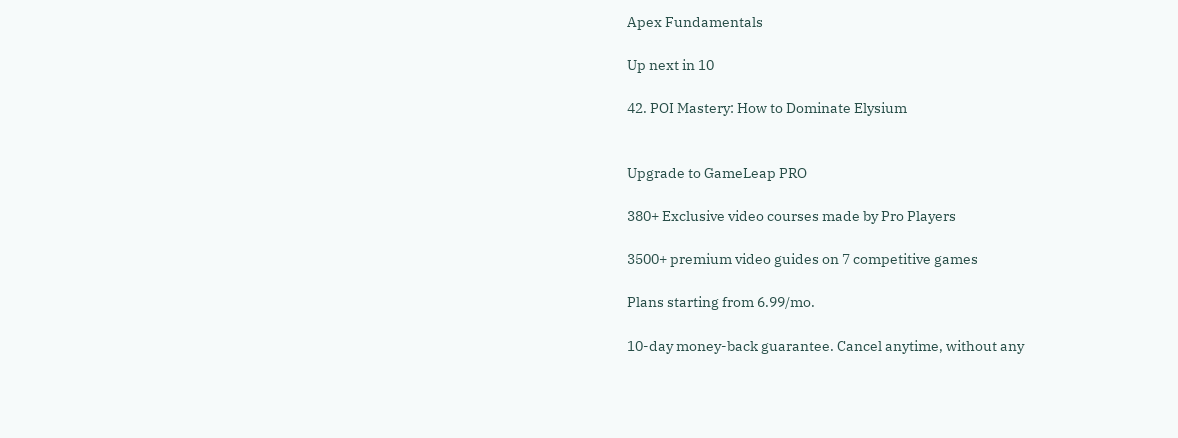Apex Fundamentals

Up next in 10

42. POI Mastery: How to Dominate Elysium


Upgrade to GameLeap PRO

380+ Exclusive video courses made by Pro Players

3500+ premium video guides on 7 competitive games

Plans starting from 6.99/mo.

10-day money-back guarantee. Cancel anytime, without any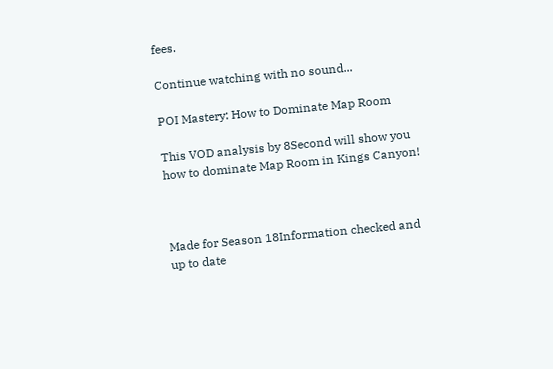fees.

Continue watching with no sound...

POI Mastery: How to Dominate Map Room

This VOD analysis by 8Second will show you how to dominate Map Room in Kings Canyon!



Made for Season 18Information checked and up to date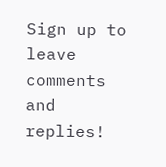Sign up to leave comments and replies!